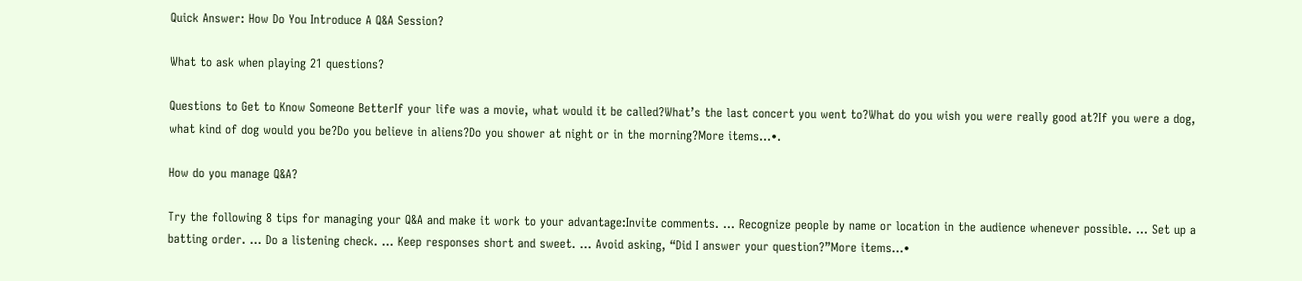Quick Answer: How Do You Introduce A Q&A Session?

What to ask when playing 21 questions?

Questions to Get to Know Someone BetterIf your life was a movie, what would it be called?What’s the last concert you went to?What do you wish you were really good at?If you were a dog, what kind of dog would you be?Do you believe in aliens?Do you shower at night or in the morning?More items…•.

How do you manage Q&A?

Try the following 8 tips for managing your Q&A and make it work to your advantage:Invite comments. … Recognize people by name or location in the audience whenever possible. … Set up a batting order. … Do a listening check. … Keep responses short and sweet. … Avoid asking, “Did I answer your question?”More items…•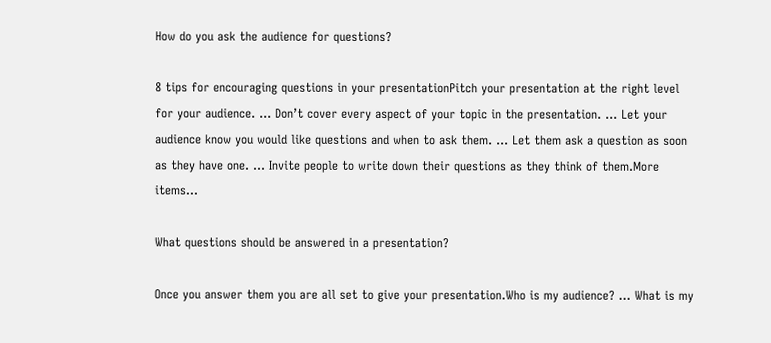How do you ask the audience for questions?

8 tips for encouraging questions in your presentationPitch your presentation at the right level for your audience. … Don’t cover every aspect of your topic in the presentation. … Let your audience know you would like questions and when to ask them. … Let them ask a question as soon as they have one. … Invite people to write down their questions as they think of them.More items…

What questions should be answered in a presentation?

Once you answer them you are all set to give your presentation.Who is my audience? … What is my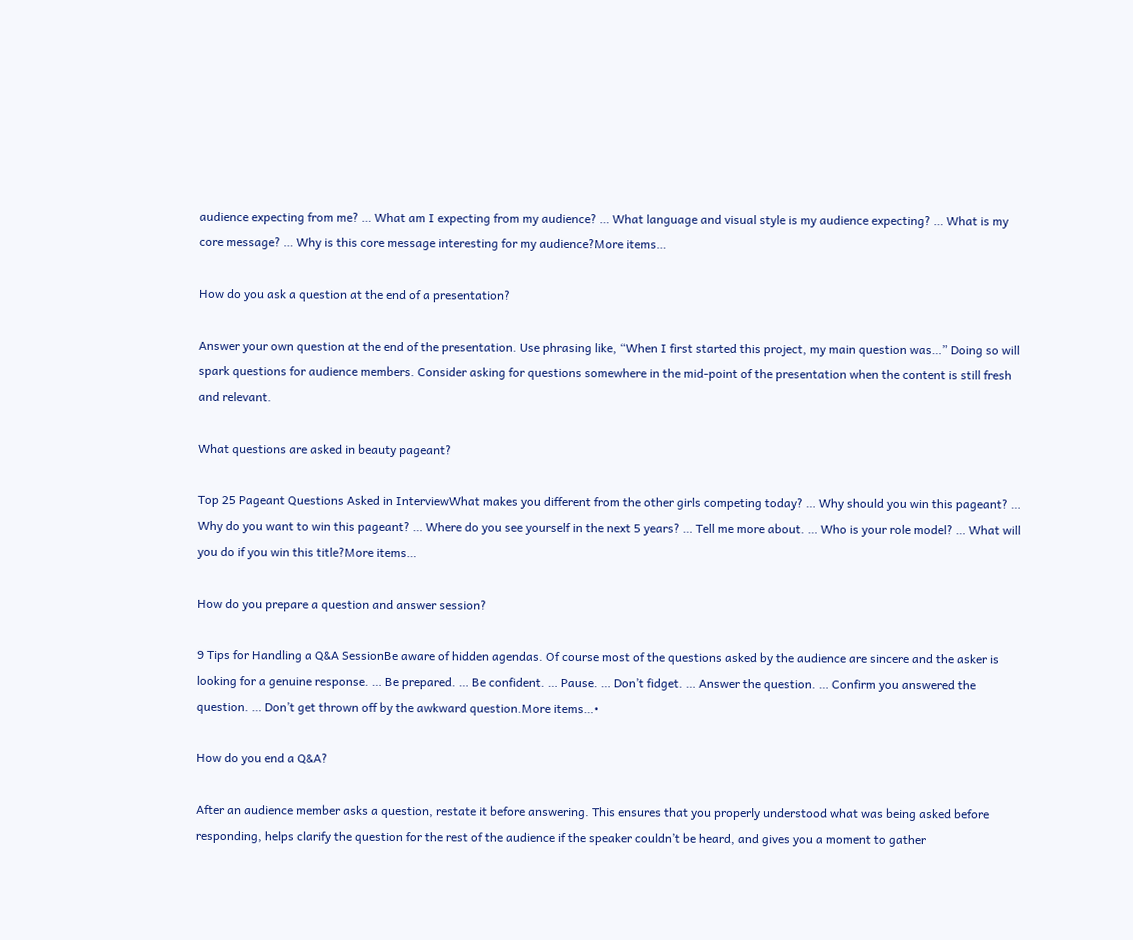audience expecting from me? … What am I expecting from my audience? … What language and visual style is my audience expecting? … What is my core message? … Why is this core message interesting for my audience?More items…

How do you ask a question at the end of a presentation?

Answer your own question at the end of the presentation. Use phrasing like, “When I first started this project, my main question was…” Doing so will spark questions for audience members. Consider asking for questions somewhere in the mid-point of the presentation when the content is still fresh and relevant.

What questions are asked in beauty pageant?

Top 25 Pageant Questions Asked in InterviewWhat makes you different from the other girls competing today? … Why should you win this pageant? … Why do you want to win this pageant? … Where do you see yourself in the next 5 years? … Tell me more about. … Who is your role model? … What will you do if you win this title?More items…

How do you prepare a question and answer session?

9 Tips for Handling a Q&A SessionBe aware of hidden agendas. Of course most of the questions asked by the audience are sincere and the asker is looking for a genuine response. … Be prepared. … Be confident. … Pause. … Don’t fidget. … Answer the question. … Confirm you answered the question. … Don’t get thrown off by the awkward question.More items…•

How do you end a Q&A?

After an audience member asks a question, restate it before answering. This ensures that you properly understood what was being asked before responding, helps clarify the question for the rest of the audience if the speaker couldn’t be heard, and gives you a moment to gather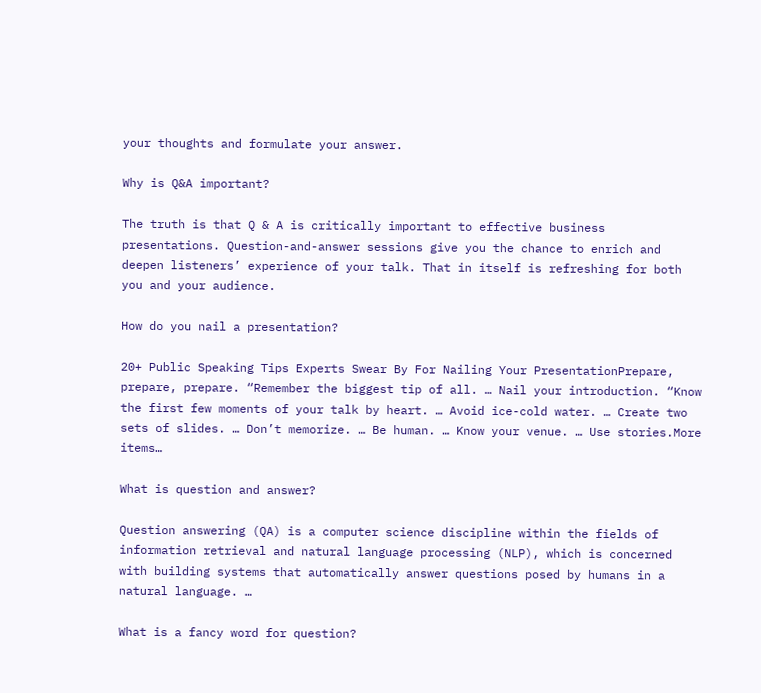your thoughts and formulate your answer.

Why is Q&A important?

The truth is that Q & A is critically important to effective business presentations. Question-and-answer sessions give you the chance to enrich and deepen listeners’ experience of your talk. That in itself is refreshing for both you and your audience.

How do you nail a presentation?

20+ Public Speaking Tips Experts Swear By For Nailing Your PresentationPrepare, prepare, prepare. “Remember the biggest tip of all. … Nail your introduction. “Know the first few moments of your talk by heart. … Avoid ice-cold water. … Create two sets of slides. … Don’t memorize. … Be human. … Know your venue. … Use stories.More items…

What is question and answer?

Question answering (QA) is a computer science discipline within the fields of information retrieval and natural language processing (NLP), which is concerned with building systems that automatically answer questions posed by humans in a natural language. …

What is a fancy word for question?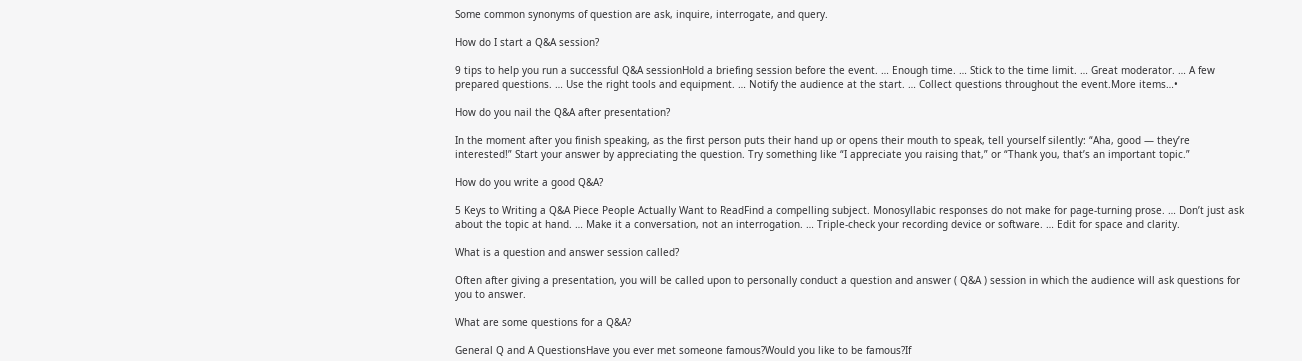Some common synonyms of question are ask, inquire, interrogate, and query.

How do I start a Q&A session?

9 tips to help you run a successful Q&A sessionHold a briefing session before the event. … Enough time. … Stick to the time limit. … Great moderator. … A few prepared questions. … Use the right tools and equipment. … Notify the audience at the start. … Collect questions throughout the event.More items…•

How do you nail the Q&A after presentation?

In the moment after you finish speaking, as the first person puts their hand up or opens their mouth to speak, tell yourself silently: “Aha, good — they’re interested!” Start your answer by appreciating the question. Try something like “I appreciate you raising that,” or “Thank you, that’s an important topic.”

How do you write a good Q&A?

5 Keys to Writing a Q&A Piece People Actually Want to ReadFind a compelling subject. Monosyllabic responses do not make for page-turning prose. … Don’t just ask about the topic at hand. … Make it a conversation, not an interrogation. … Triple-check your recording device or software. … Edit for space and clarity.

What is a question and answer session called?

Often after giving a presentation, you will be called upon to personally conduct a question and answer ( Q&A ) session in which the audience will ask questions for you to answer.

What are some questions for a Q&A?

General Q and A QuestionsHave you ever met someone famous?Would you like to be famous?If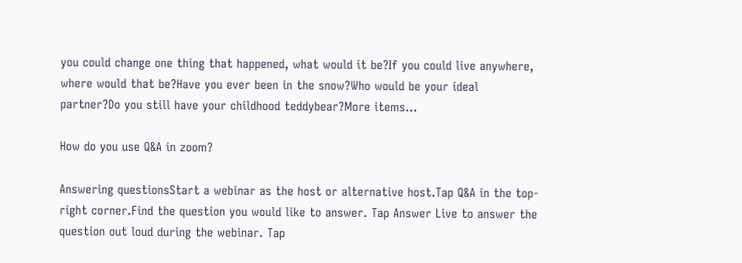you could change one thing that happened, what would it be?If you could live anywhere, where would that be?Have you ever been in the snow?Who would be your ideal partner?Do you still have your childhood teddybear?More items…

How do you use Q&A in zoom?

Answering questionsStart a webinar as the host or alternative host.Tap Q&A in the top-right corner.Find the question you would like to answer. Tap Answer Live to answer the question out loud during the webinar. Tap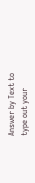Answer by Text to type out your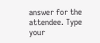answer for the attendee. Type your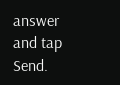answer and tap Send.